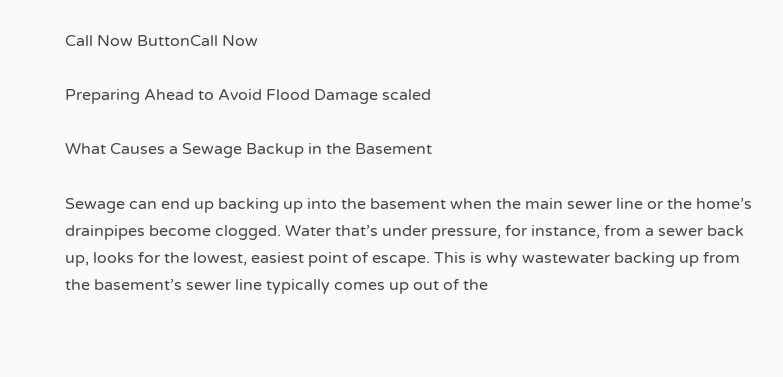Call Now ButtonCall Now

Preparing Ahead to Avoid Flood Damage scaled

What Causes a Sewage Backup in the Basement

Sewage can end up backing up into the basement when the main sewer line or the home’s drainpipes become clogged. Water that’s under pressure, for instance, from a sewer back up, looks for the lowest, easiest point of escape. This is why wastewater backing up from the basement’s sewer line typically comes up out of the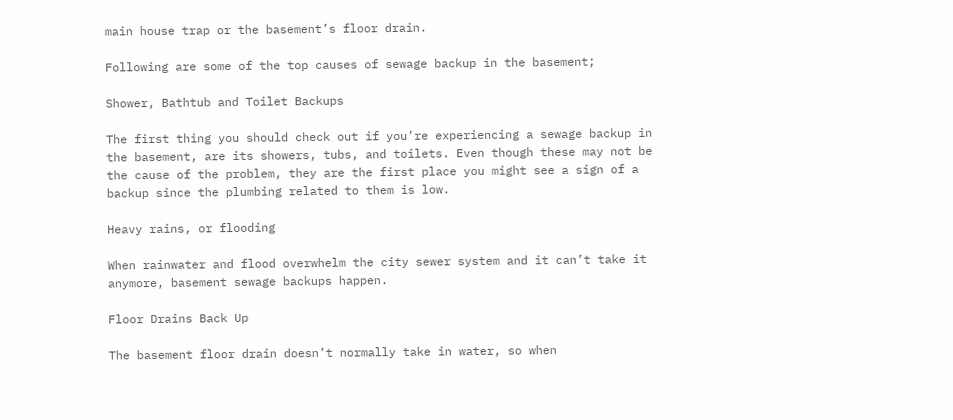main house trap or the basement’s floor drain.

Following are some of the top causes of sewage backup in the basement;

Shower, Bathtub and Toilet Backups

The first thing you should check out if you’re experiencing a sewage backup in the basement, are its showers, tubs, and toilets. Even though these may not be the cause of the problem, they are the first place you might see a sign of a backup since the plumbing related to them is low.

Heavy rains, or flooding

When rainwater and flood overwhelm the city sewer system and it can’t take it anymore, basement sewage backups happen.

Floor Drains Back Up

The basement floor drain doesn’t normally take in water, so when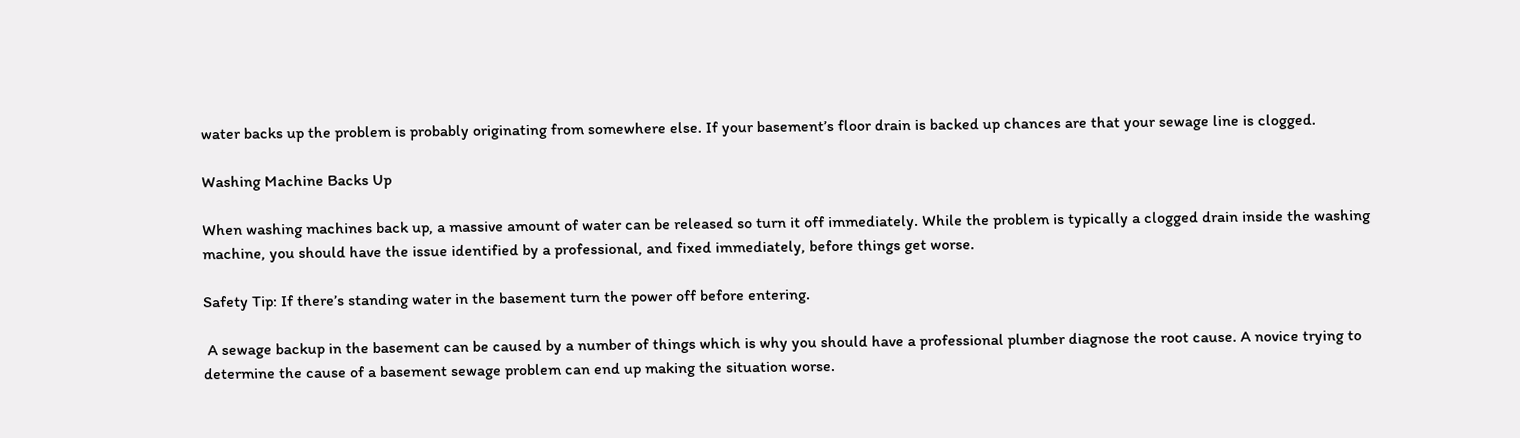water backs up the problem is probably originating from somewhere else. If your basement’s floor drain is backed up chances are that your sewage line is clogged.

Washing Machine Backs Up

When washing machines back up, a massive amount of water can be released so turn it off immediately. While the problem is typically a clogged drain inside the washing machine, you should have the issue identified by a professional, and fixed immediately, before things get worse.

Safety Tip: If there’s standing water in the basement turn the power off before entering.

 A sewage backup in the basement can be caused by a number of things which is why you should have a professional plumber diagnose the root cause. A novice trying to determine the cause of a basement sewage problem can end up making the situation worse.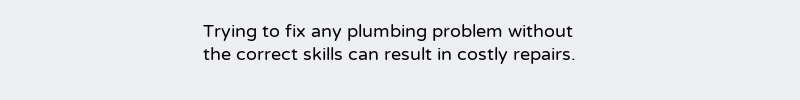Trying to fix any plumbing problem without the correct skills can result in costly repairs.